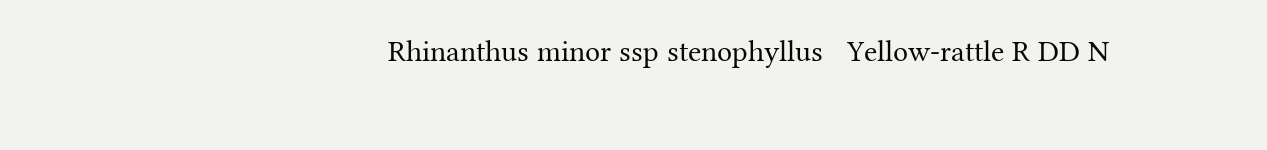Rhinanthus minor ssp stenophyllus   Yellow-rattle R DD N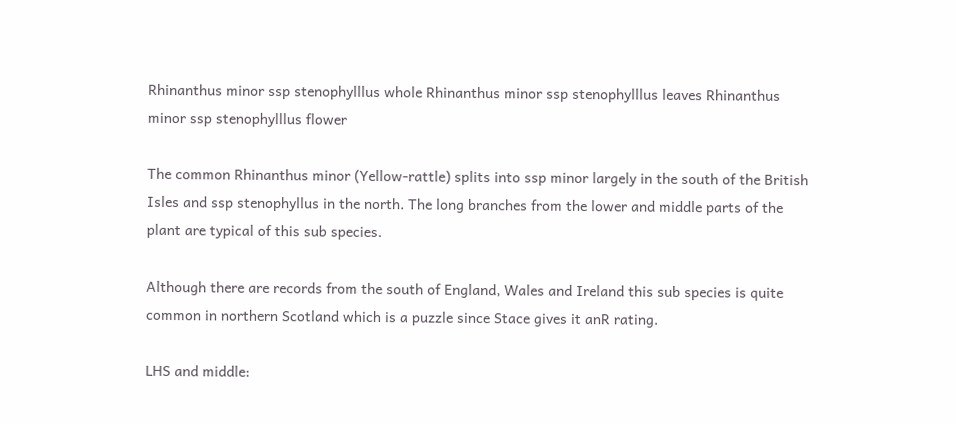Rhinanthus minor ssp stenophylllus whole Rhinanthus minor ssp stenophylllus leaves Rhinanthus minor ssp stenophylllus flower

The common Rhinanthus minor (Yellow-rattle) splits into ssp minor largely in the south of the British Isles and ssp stenophyllus in the north. The long branches from the lower and middle parts of the plant are typical of this sub species.

Although there are records from the south of England, Wales and Ireland this sub species is quite common in northern Scotland which is a puzzle since Stace gives it anR rating.

LHS and middle: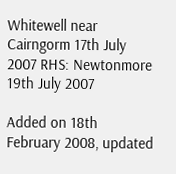Whitewell near Cairngorm 17th July 2007 RHS: Newtonmore 19th July 2007

Added on 18th February 2008, updated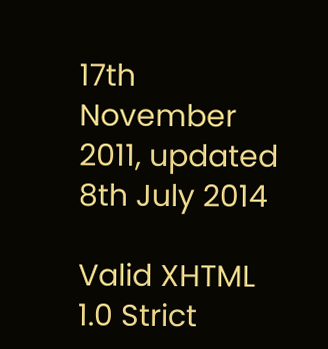17th November 2011, updated 8th July 2014

Valid XHTML 1.0 Strict